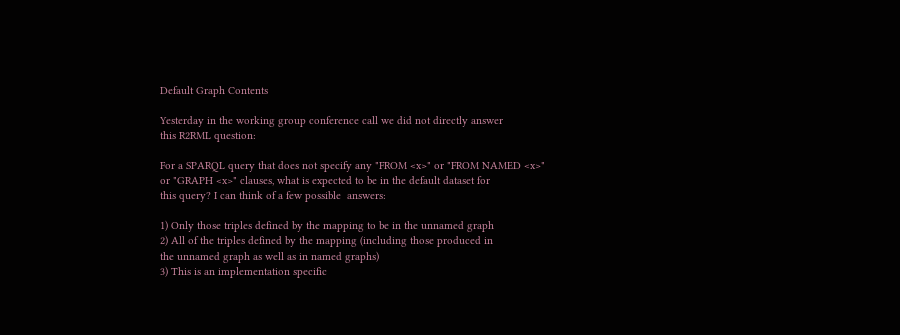Default Graph Contents

Yesterday in the working group conference call we did not directly answer
this R2RML question:

For a SPARQL query that does not specify any "FROM <x>" or "FROM NAMED <x>"
or "GRAPH <x>" clauses, what is expected to be in the default dataset for
this query? I can think of a few possible  answers:

1) Only those triples defined by the mapping to be in the unnamed graph
2) All of the triples defined by the mapping (including those produced in
the unnamed graph as well as in named graphs)
3) This is an implementation specific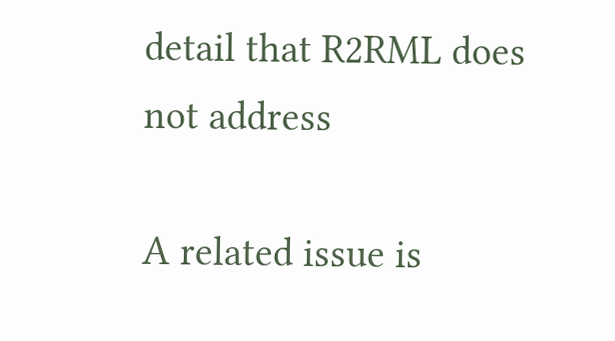detail that R2RML does not address

A related issue is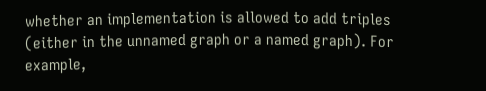whether an implementation is allowed to add triples
(either in the unnamed graph or a named graph). For example,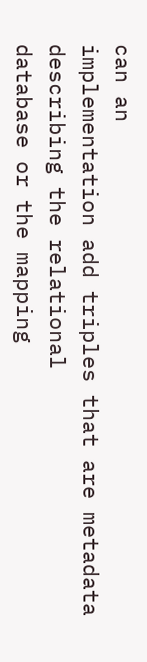can an
implementation add triples that are metadata describing the relational
database or the mapping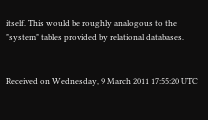itself. This would be roughly analogous to the
"system" tables provided by relational databases.


Received on Wednesday, 9 March 2011 17:55:20 UTC